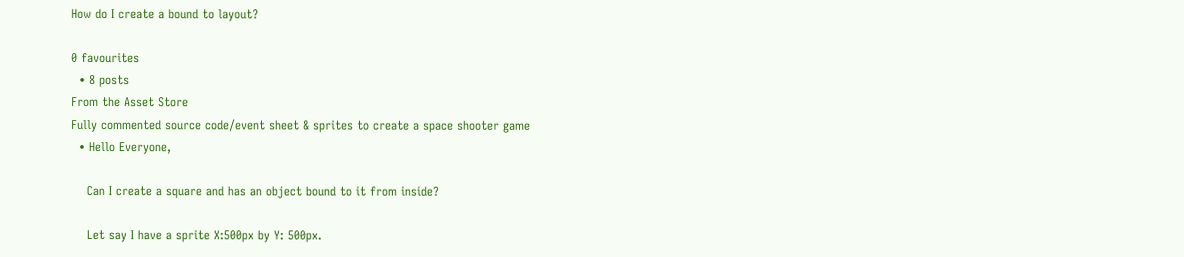How do I create a bound to layout?

0 favourites
  • 8 posts
From the Asset Store
Fully commented source code/event sheet & sprites to create a space shooter game
  • Hello Everyone,

    Can I create a square and has an object bound to it from inside?

    Let say I have a sprite X:500px by Y: 500px.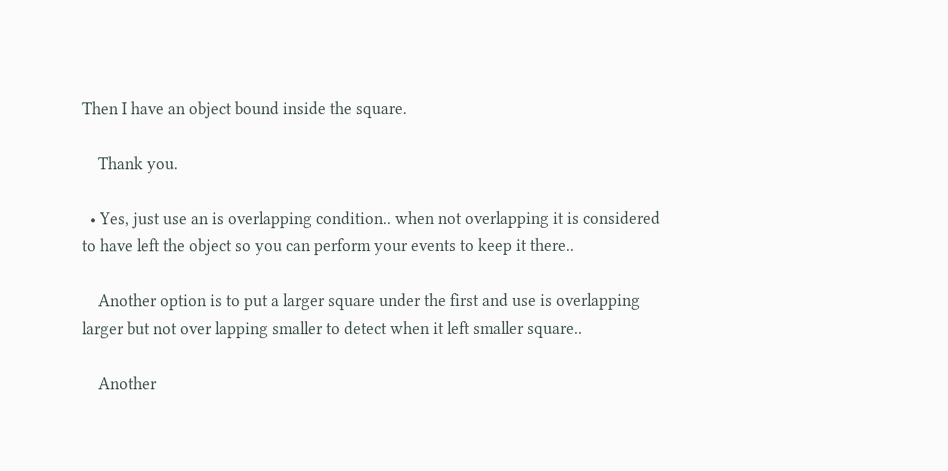Then I have an object bound inside the square.

    Thank you.

  • Yes, just use an is overlapping condition.. when not overlapping it is considered to have left the object so you can perform your events to keep it there..

    Another option is to put a larger square under the first and use is overlapping larger but not over lapping smaller to detect when it left smaller square..

    Another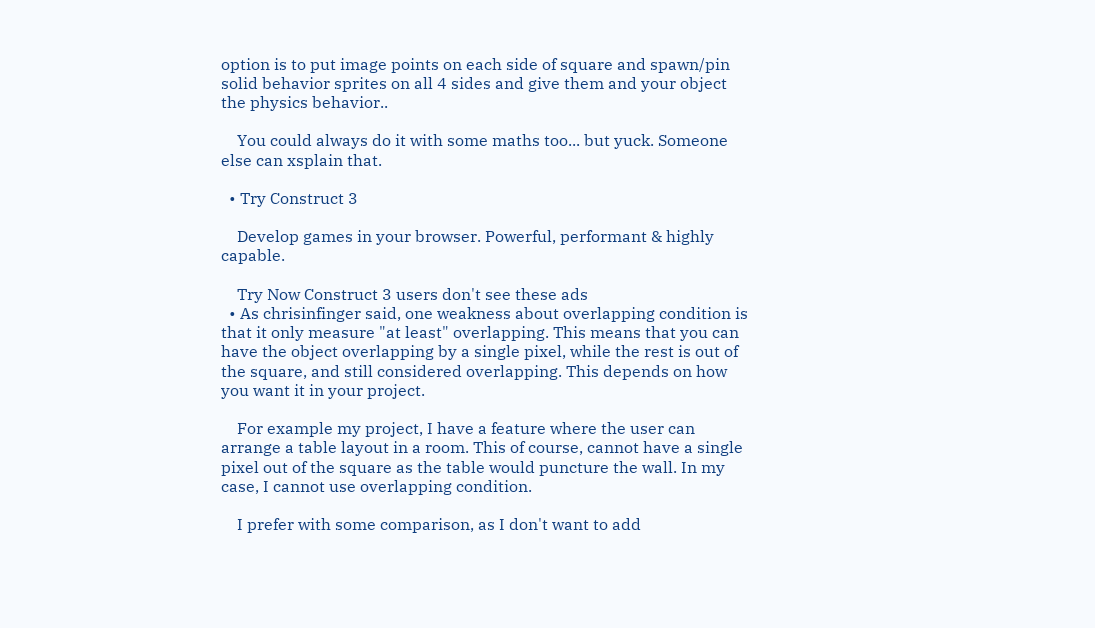option is to put image points on each side of square and spawn/pin solid behavior sprites on all 4 sides and give them and your object the physics behavior..

    You could always do it with some maths too... but yuck. Someone else can xsplain that.

  • Try Construct 3

    Develop games in your browser. Powerful, performant & highly capable.

    Try Now Construct 3 users don't see these ads
  • As chrisinfinger said, one weakness about overlapping condition is that it only measure "at least" overlapping. This means that you can have the object overlapping by a single pixel, while the rest is out of the square, and still considered overlapping. This depends on how you want it in your project.

    For example my project, I have a feature where the user can arrange a table layout in a room. This of course, cannot have a single pixel out of the square as the table would puncture the wall. In my case, I cannot use overlapping condition.

    I prefer with some comparison, as I don't want to add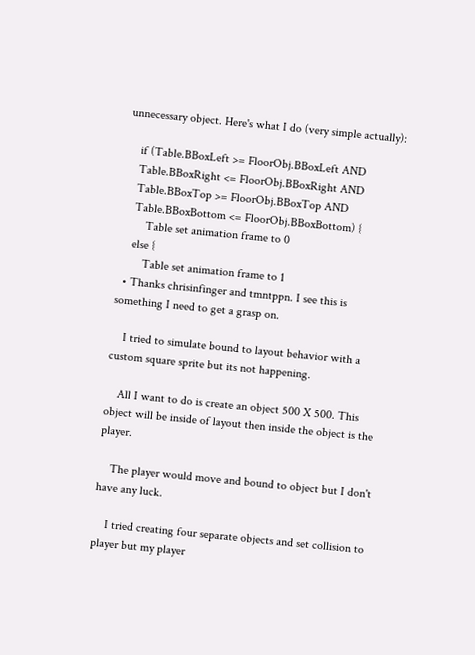unnecessary object. Here's what I do (very simple actually):

    if (Table.BBoxLeft >= FloorObj.BBoxLeft AND
    Table.BBoxRight <= FloorObj.BBoxRight AND
    Table.BBoxTop >= FloorObj.BBoxTop AND
    Table.BBoxBottom <= FloorObj.BBoxBottom) {
        Table set animation frame to 0
    else {
        Table set animation frame to 1
  • Thanks chrisinfinger and tmntppn. I see this is something I need to get a grasp on.

    I tried to simulate bound to layout behavior with a custom square sprite but its not happening.

    All I want to do is create an object 500 X 500. This object will be inside of layout then inside the object is the player.

    The player would move and bound to object but I don't have any luck.

    I tried creating four separate objects and set collision to player but my player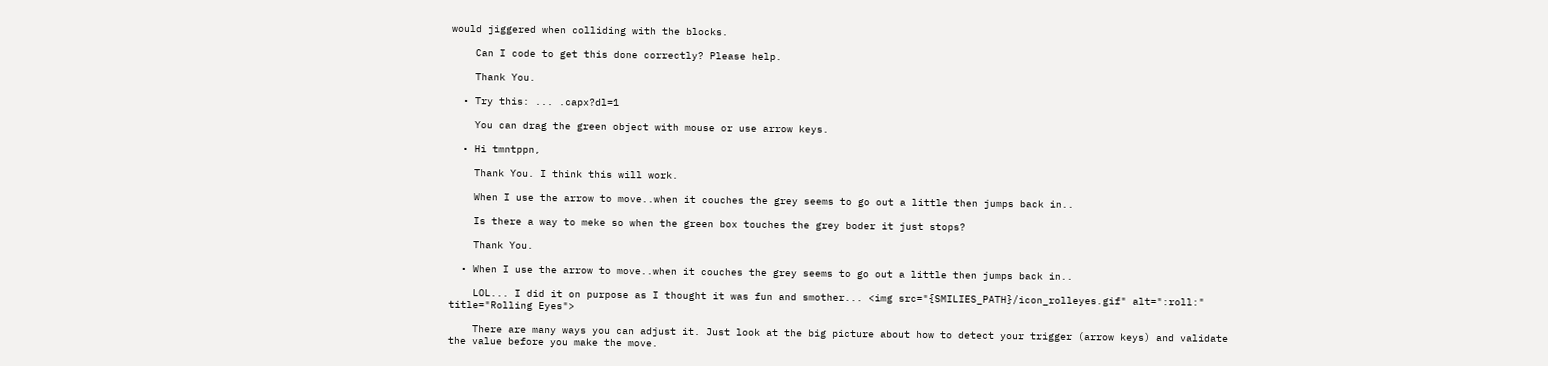would jiggered when colliding with the blocks.

    Can I code to get this done correctly? Please help.

    Thank You.

  • Try this: ... .capx?dl=1

    You can drag the green object with mouse or use arrow keys.

  • Hi tmntppn,

    Thank You. I think this will work.

    When I use the arrow to move..when it couches the grey seems to go out a little then jumps back in..

    Is there a way to meke so when the green box touches the grey boder it just stops?

    Thank You.

  • When I use the arrow to move..when it couches the grey seems to go out a little then jumps back in..

    LOL... I did it on purpose as I thought it was fun and smother... <img src="{SMILIES_PATH}/icon_rolleyes.gif" alt=":roll:" title="Rolling Eyes">

    There are many ways you can adjust it. Just look at the big picture about how to detect your trigger (arrow keys) and validate the value before you make the move.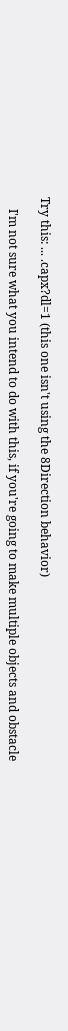Try this: ... .capx?dl=1 (this one isn't using the 8Direction behavior)

    I'm not sure what you intend to do with this, if you're going to make multiple objects and obstacle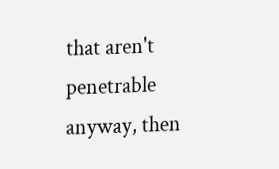that aren't penetrable anyway, then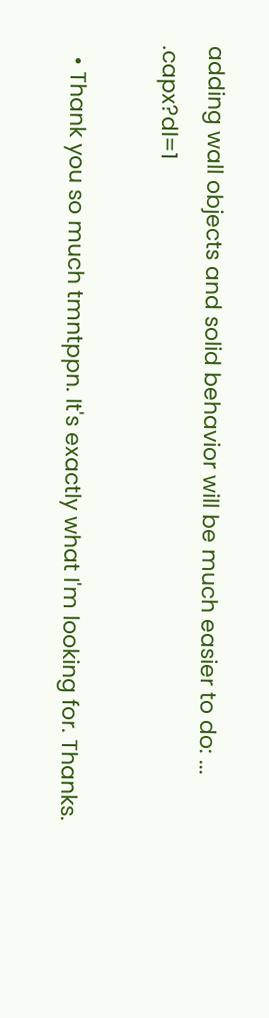adding wall objects and solid behavior will be much easier to do: ... .capx?dl=1

  • Thank you so much tmntppn. It's exactly what I'm looking for. Thanks.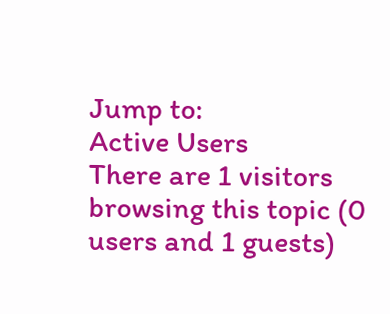Jump to:
Active Users
There are 1 visitors browsing this topic (0 users and 1 guests)